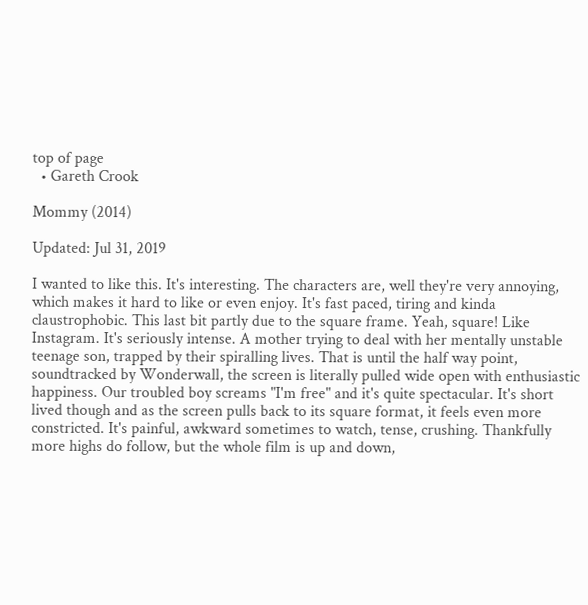top of page
  • Gareth Crook

Mommy (2014)

Updated: Jul 31, 2019

I wanted to like this. It's interesting. The characters are, well they're very annoying, which makes it hard to like or even enjoy. It's fast paced, tiring and kinda claustrophobic. This last bit partly due to the square frame. Yeah, square! Like Instagram. It's seriously intense. A mother trying to deal with her mentally unstable teenage son, trapped by their spiralling lives. That is until the half way point, soundtracked by Wonderwall, the screen is literally pulled wide open with enthusiastic happiness. Our troubled boy screams "I'm free" and it's quite spectacular. It's short lived though and as the screen pulls back to its square format, it feels even more constricted. It's painful, awkward sometimes to watch, tense, crushing. Thankfully more highs do follow, but the whole film is up and down,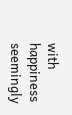with happiness seemingly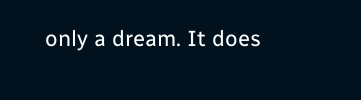only a dream. It does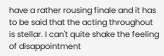have a rather rousing finale and it has to be said that the acting throughout is stellar. I can't quite shake the feeling of disappointment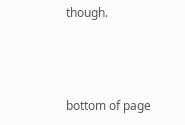though.



bottom of page